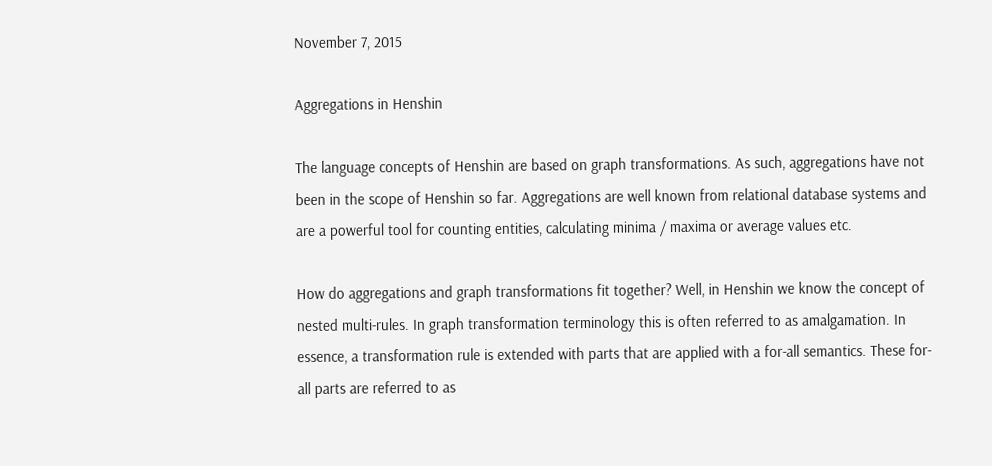November 7, 2015

Aggregations in Henshin

The language concepts of Henshin are based on graph transformations. As such, aggregations have not been in the scope of Henshin so far. Aggregations are well known from relational database systems and are a powerful tool for counting entities, calculating minima / maxima or average values etc.

How do aggregations and graph transformations fit together? Well, in Henshin we know the concept of nested multi-rules. In graph transformation terminology this is often referred to as amalgamation. In essence, a transformation rule is extended with parts that are applied with a for-all semantics. These for-all parts are referred to as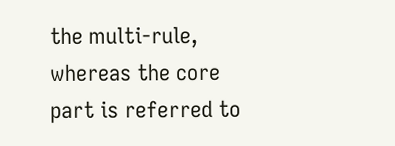the multi-rule, whereas the core part is referred to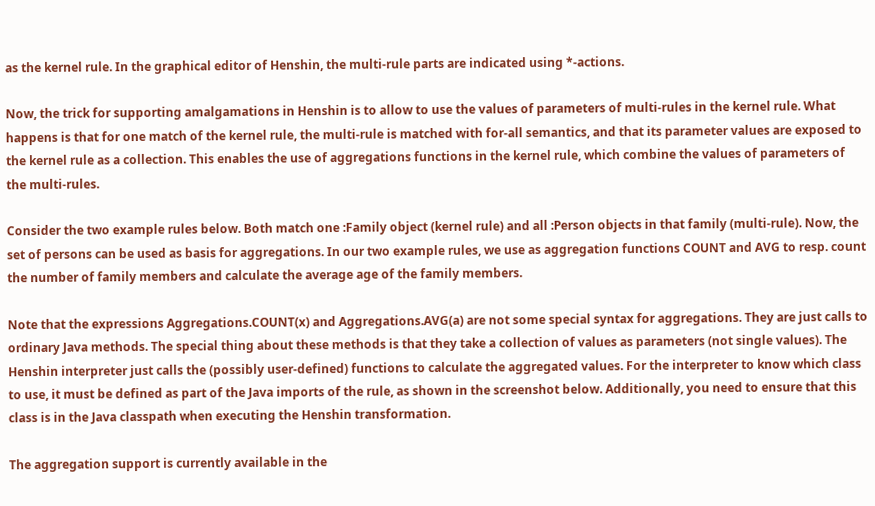as the kernel rule. In the graphical editor of Henshin, the multi-rule parts are indicated using *-actions.

Now, the trick for supporting amalgamations in Henshin is to allow to use the values of parameters of multi-rules in the kernel rule. What happens is that for one match of the kernel rule, the multi-rule is matched with for-all semantics, and that its parameter values are exposed to the kernel rule as a collection. This enables the use of aggregations functions in the kernel rule, which combine the values of parameters of the multi-rules.

Consider the two example rules below. Both match one :Family object (kernel rule) and all :Person objects in that family (multi-rule). Now, the set of persons can be used as basis for aggregations. In our two example rules, we use as aggregation functions COUNT and AVG to resp. count the number of family members and calculate the average age of the family members.

Note that the expressions Aggregations.COUNT(x) and Aggregations.AVG(a) are not some special syntax for aggregations. They are just calls to ordinary Java methods. The special thing about these methods is that they take a collection of values as parameters (not single values). The Henshin interpreter just calls the (possibly user-defined) functions to calculate the aggregated values. For the interpreter to know which class to use, it must be defined as part of the Java imports of the rule, as shown in the screenshot below. Additionally, you need to ensure that this class is in the Java classpath when executing the Henshin transformation.

The aggregation support is currently available in the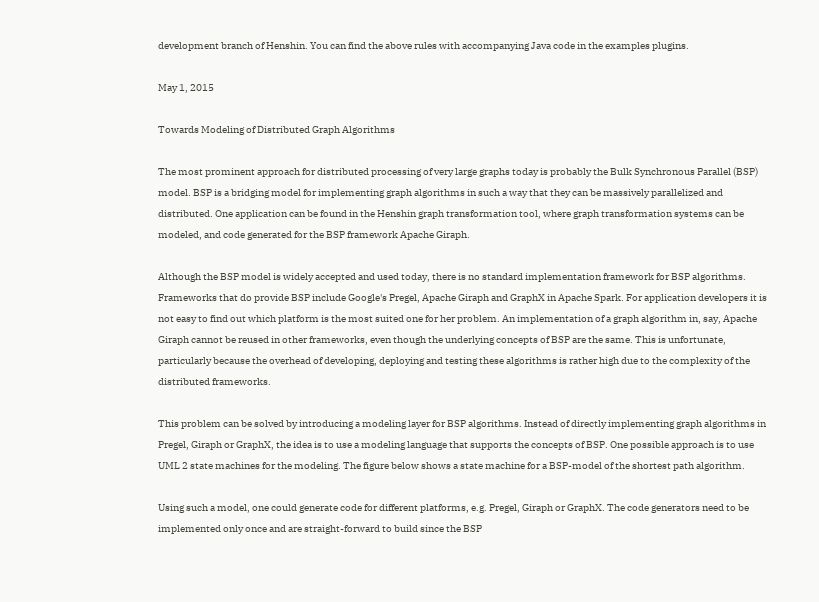development branch of Henshin. You can find the above rules with accompanying Java code in the examples plugins.

May 1, 2015

Towards Modeling of Distributed Graph Algorithms

The most prominent approach for distributed processing of very large graphs today is probably the Bulk Synchronous Parallel (BSP) model. BSP is a bridging model for implementing graph algorithms in such a way that they can be massively parallelized and distributed. One application can be found in the Henshin graph transformation tool, where graph transformation systems can be modeled, and code generated for the BSP framework Apache Giraph.

Although the BSP model is widely accepted and used today, there is no standard implementation framework for BSP algorithms. Frameworks that do provide BSP include Google's Pregel, Apache Giraph and GraphX in Apache Spark. For application developers it is not easy to find out which platform is the most suited one for her problem. An implementation of a graph algorithm in, say, Apache Giraph cannot be reused in other frameworks, even though the underlying concepts of BSP are the same. This is unfortunate, particularly because the overhead of developing, deploying and testing these algorithms is rather high due to the complexity of the distributed frameworks.

This problem can be solved by introducing a modeling layer for BSP algorithms. Instead of directly implementing graph algorithms in Pregel, Giraph or GraphX, the idea is to use a modeling language that supports the concepts of BSP. One possible approach is to use UML 2 state machines for the modeling. The figure below shows a state machine for a BSP-model of the shortest path algorithm.

Using such a model, one could generate code for different platforms, e.g. Pregel, Giraph or GraphX. The code generators need to be implemented only once and are straight-forward to build since the BSP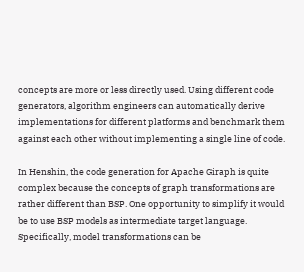concepts are more or less directly used. Using different code generators, algorithm engineers can automatically derive implementations for different platforms and benchmark them against each other without implementing a single line of code.

In Henshin, the code generation for Apache Giraph is quite complex because the concepts of graph transformations are rather different than BSP. One opportunity to simplify it would be to use BSP models as intermediate target language. Specifically, model transformations can be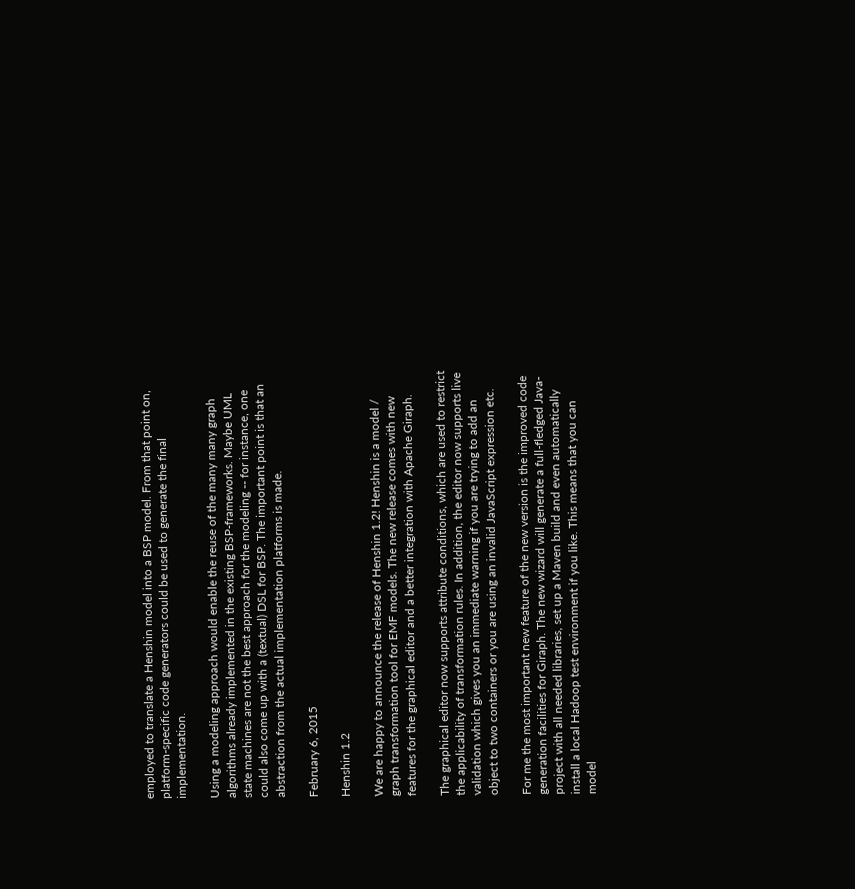employed to translate a Henshin model into a BSP model. From that point on, platform-specific code generators could be used to generate the final implementation.

Using a modeling approach would enable the reuse of the many many graph algorithms already implemented in the existing BSP-frameworks. Maybe UML state machines are not the best approach for the modeling -- for instance, one could also come up with a (textual) DSL for BSP. The important point is that an abstraction from the actual implementation platforms is made.

February 6, 2015

Henshin 1.2

We are happy to announce the release of Henshin 1.2! Henshin is a model / graph transformation tool for EMF models. The new release comes with new features for the graphical editor and a better integration with Apache Giraph.

The graphical editor now supports attribute conditions, which are used to restrict the applicability of transformation rules. In addition, the editor now supports live validation which gives you an immediate warning if you are trying to add an object to two containers or you are using an invalid JavaScript expression etc.

For me the most important new feature of the new version is the improved code generation facilities for Giraph. The new wizard will generate a full-fledged Java-project with all needed libraries, set up a Maven build and even automatically install a local Hadoop test environment if you like. This means that you can model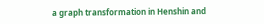a graph transformation in Henshin and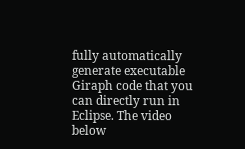fully automatically generate executable Giraph code that you can directly run in Eclipse. The video below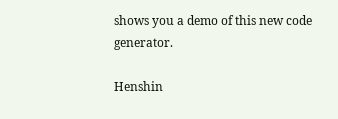shows you a demo of this new code generator.

Henshin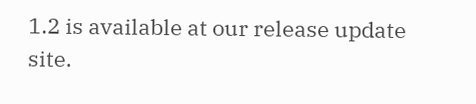1.2 is available at our release update site.